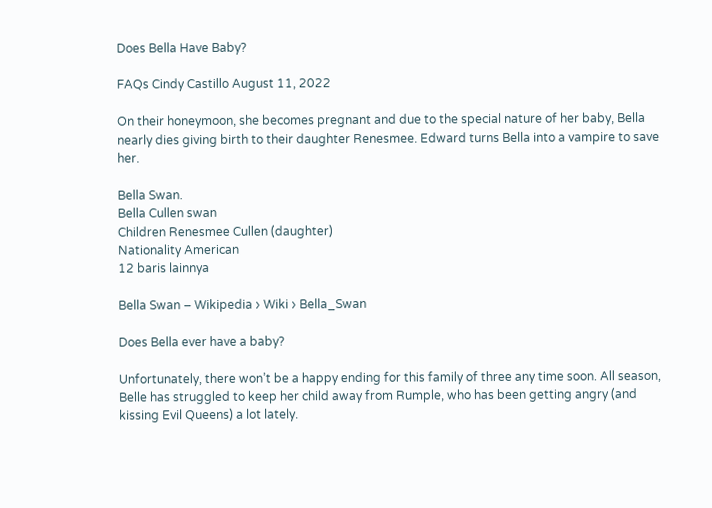Does Bella Have Baby?

FAQs Cindy Castillo August 11, 2022

On their honeymoon, she becomes pregnant and due to the special nature of her baby, Bella nearly dies giving birth to their daughter Renesmee. Edward turns Bella into a vampire to save her.

Bella Swan.
Bella Cullen swan
Children Renesmee Cullen (daughter)
Nationality American
12 baris lainnya

Bella Swan – Wikipedia › Wiki › Bella_Swan

Does Bella ever have a baby?

Unfortunately, there won’t be a happy ending for this family of three any time soon. All season, Belle has struggled to keep her child away from Rumple, who has been getting angry (and kissing Evil Queens) a lot lately.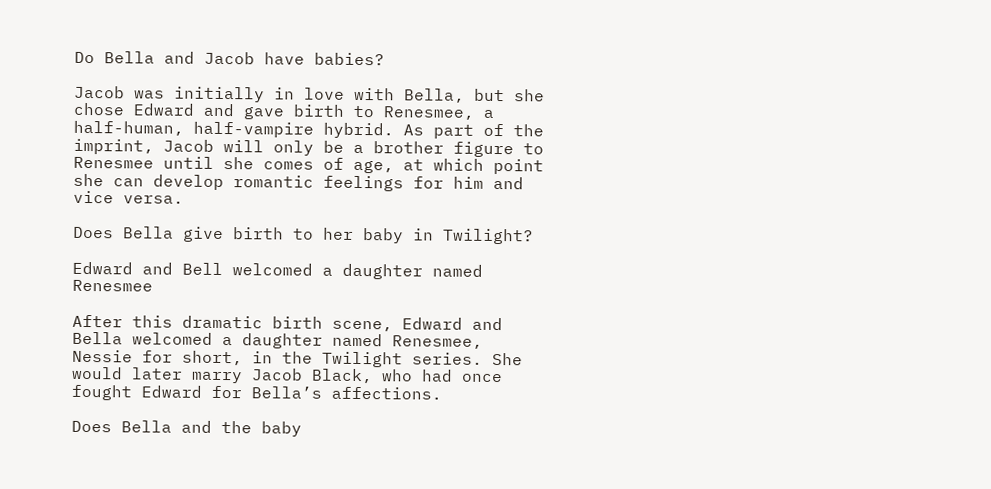Do Bella and Jacob have babies?

Jacob was initially in love with Bella, but she chose Edward and gave birth to Renesmee, a half-human, half-vampire hybrid. As part of the imprint, Jacob will only be a brother figure to Renesmee until she comes of age, at which point she can develop romantic feelings for him and vice versa.

Does Bella give birth to her baby in Twilight?

Edward and Bell welcomed a daughter named Renesmee

After this dramatic birth scene, Edward and Bella welcomed a daughter named Renesmee, Nessie for short, in the Twilight series. She would later marry Jacob Black, who had once fought Edward for Bella’s affections.

Does Bella and the baby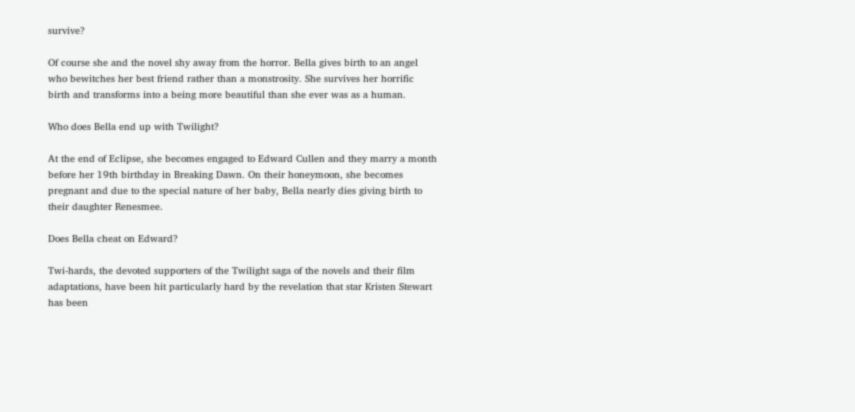survive?

Of course she and the novel shy away from the horror. Bella gives birth to an angel who bewitches her best friend rather than a monstrosity. She survives her horrific birth and transforms into a being more beautiful than she ever was as a human.

Who does Bella end up with Twilight?

At the end of Eclipse, she becomes engaged to Edward Cullen and they marry a month before her 19th birthday in Breaking Dawn. On their honeymoon, she becomes pregnant and due to the special nature of her baby, Bella nearly dies giving birth to their daughter Renesmee.

Does Bella cheat on Edward?

Twi-hards, the devoted supporters of the Twilight saga of the novels and their film adaptations, have been hit particularly hard by the revelation that star Kristen Stewart has been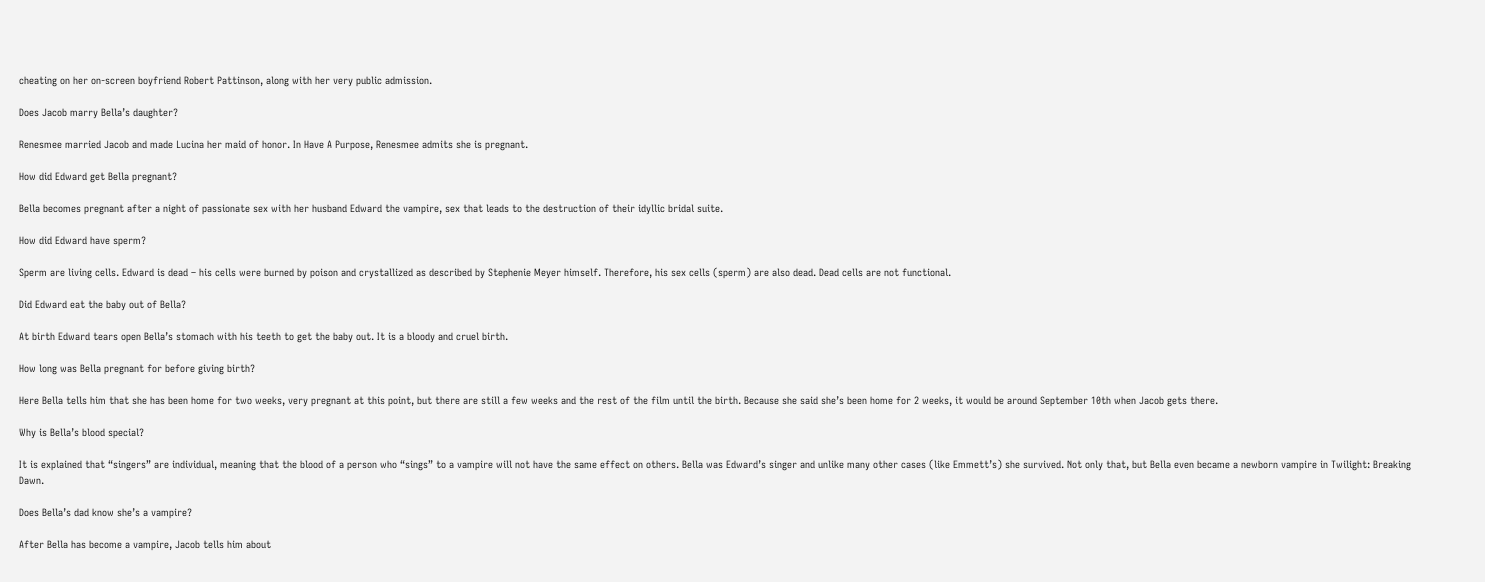cheating on her on-screen boyfriend Robert Pattinson, along with her very public admission.

Does Jacob marry Bella’s daughter?

Renesmee married Jacob and made Lucina her maid of honor. In Have A Purpose, Renesmee admits she is pregnant.

How did Edward get Bella pregnant?

Bella becomes pregnant after a night of passionate sex with her husband Edward the vampire, sex that leads to the destruction of their idyllic bridal suite.

How did Edward have sperm?

Sperm are living cells. Edward is dead – his cells were burned by poison and crystallized as described by Stephenie Meyer himself. Therefore, his sex cells (sperm) are also dead. Dead cells are not functional.

Did Edward eat the baby out of Bella?

At birth Edward tears open Bella’s stomach with his teeth to get the baby out. It is a bloody and cruel birth.

How long was Bella pregnant for before giving birth?

Here Bella tells him that she has been home for two weeks, very pregnant at this point, but there are still a few weeks and the rest of the film until the birth. Because she said she’s been home for 2 weeks, it would be around September 10th when Jacob gets there.

Why is Bella’s blood special?

It is explained that “singers” are individual, meaning that the blood of a person who “sings” to a vampire will not have the same effect on others. Bella was Edward’s singer and unlike many other cases (like Emmett’s) she survived. Not only that, but Bella even became a newborn vampire in Twilight: Breaking Dawn.

Does Bella’s dad know she’s a vampire?

After Bella has become a vampire, Jacob tells him about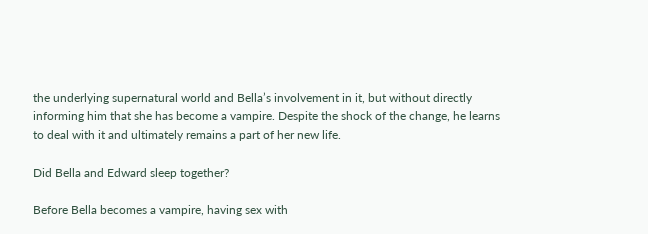the underlying supernatural world and Bella’s involvement in it, but without directly informing him that she has become a vampire. Despite the shock of the change, he learns to deal with it and ultimately remains a part of her new life.

Did Bella and Edward sleep together?

Before Bella becomes a vampire, having sex with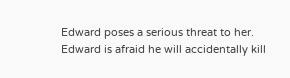Edward poses a serious threat to her. Edward is afraid he will accidentally kill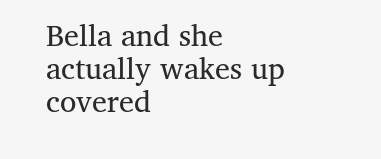Bella and she actually wakes up covered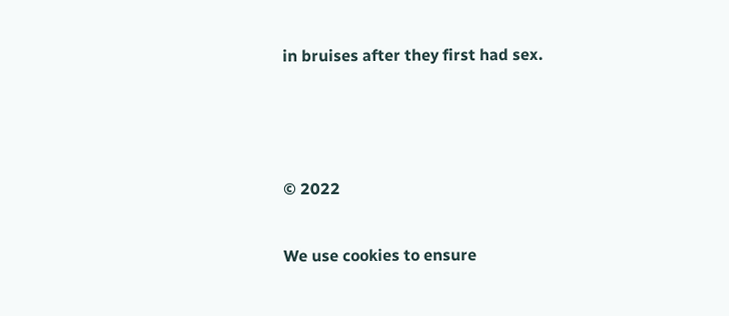in bruises after they first had sex.



© 2022

We use cookies to ensure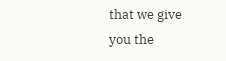that we give you the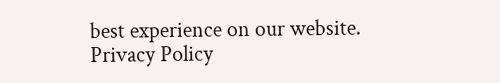best experience on our website.
Privacy Policy